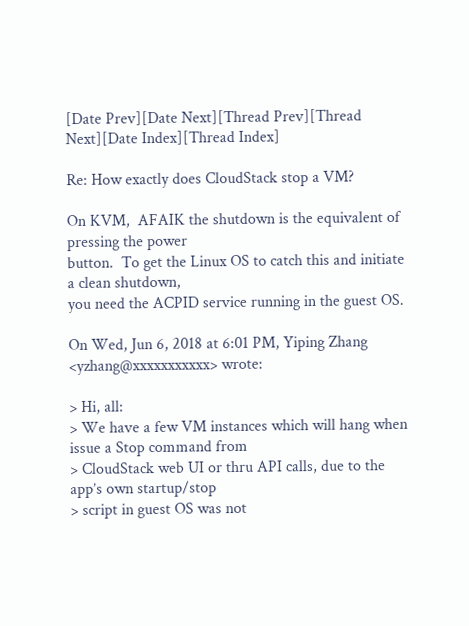[Date Prev][Date Next][Thread Prev][Thread Next][Date Index][Thread Index]

Re: How exactly does CloudStack stop a VM?

On KVM,  AFAIK the shutdown is the equivalent of pressing the power
button.  To get the Linux OS to catch this and initiate a clean shutdown,
you need the ACPID service running in the guest OS.

On Wed, Jun 6, 2018 at 6:01 PM, Yiping Zhang <yzhang@xxxxxxxxxxx> wrote:

> Hi, all:
> We have a few VM instances which will hang when issue a Stop command from
> CloudStack web UI or thru API calls, due to the app’s own startup/stop
> script in guest OS was not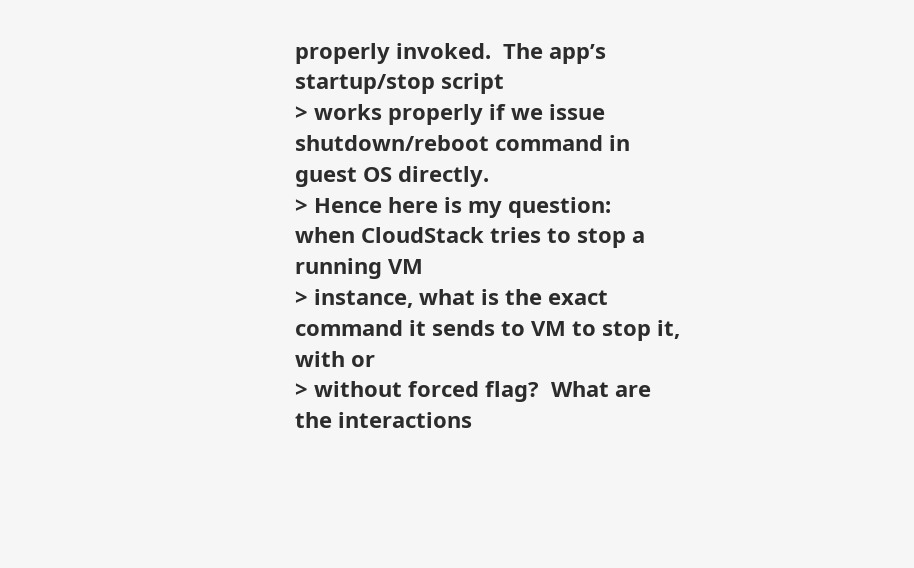properly invoked.  The app’s startup/stop script
> works properly if we issue shutdown/reboot command in guest OS directly.
> Hence here is my question:  when CloudStack tries to stop a running VM
> instance, what is the exact command it sends to VM to stop it, with or
> without forced flag?  What are the interactions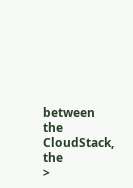between the CloudStack, the
>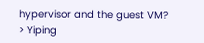hypervisor and the guest VM?
> Yiping